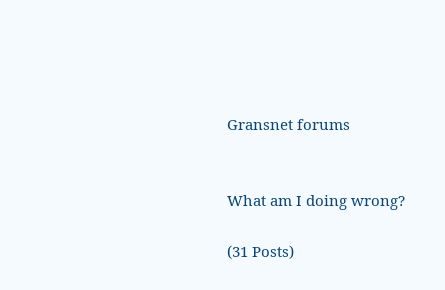Gransnet forums


What am I doing wrong?

(31 Posts)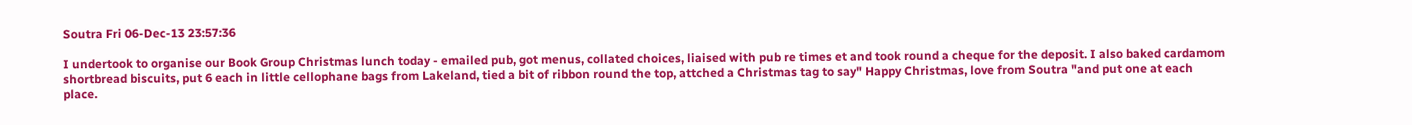Soutra Fri 06-Dec-13 23:57:36

I undertook to organise our Book Group Christmas lunch today - emailed pub, got menus, collated choices, liaised with pub re times et and took round a cheque for the deposit. I also baked cardamom shortbread biscuits, put 6 each in little cellophane bags from Lakeland, tied a bit of ribbon round the top, attched a Christmas tag to say" Happy Christmas, love from Soutra "and put one at each place.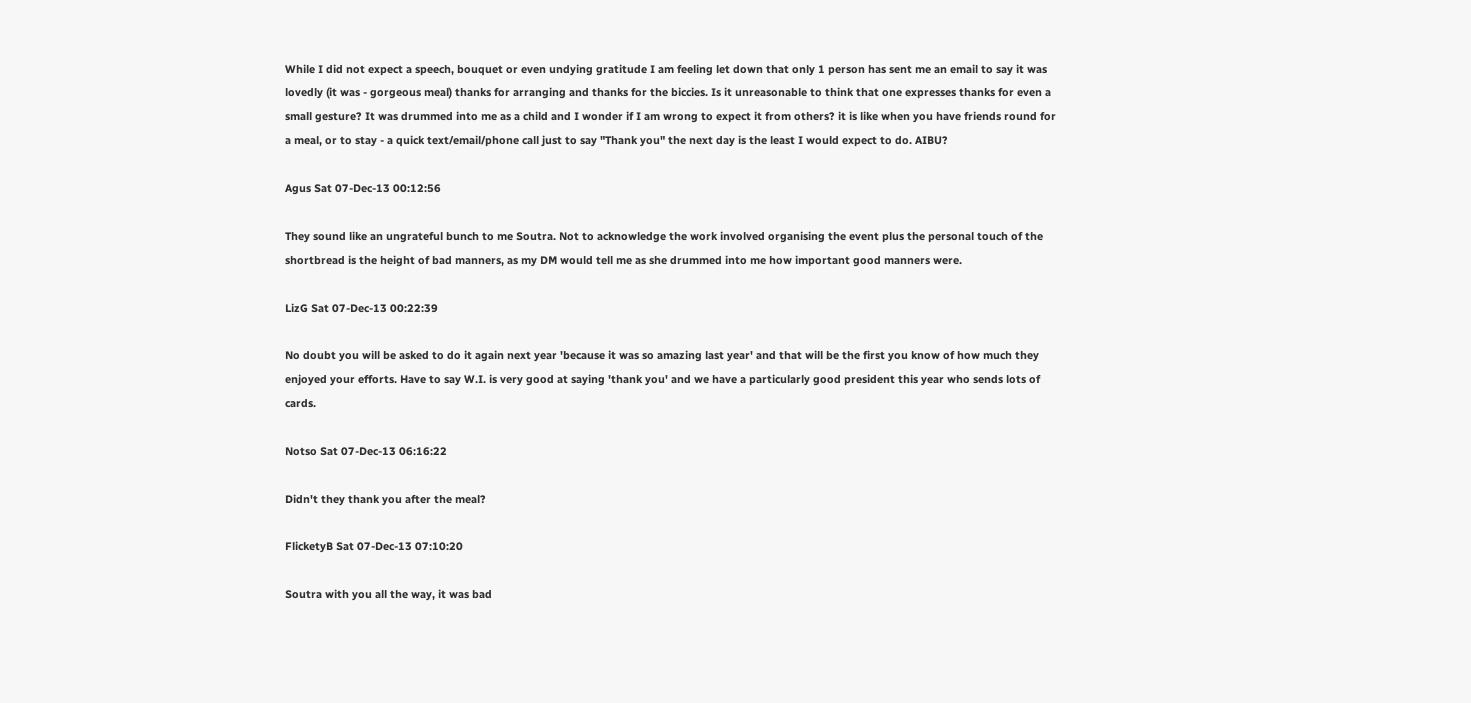While I did not expect a speech, bouquet or even undying gratitude I am feeling let down that only 1 person has sent me an email to say it was lovedly (it was - gorgeous meal) thanks for arranging and thanks for the biccies. Is it unreasonable to think that one expresses thanks for even a small gesture? It was drummed into me as a child and I wonder if I am wrong to expect it from others? it is like when you have friends round for a meal, or to stay - a quick text/email/phone call just to say "Thank you" the next day is the least I would expect to do. AIBU?

Agus Sat 07-Dec-13 00:12:56

They sound like an ungrateful bunch to me Soutra. Not to acknowledge the work involved organising the event plus the personal touch of the shortbread is the height of bad manners, as my DM would tell me as she drummed into me how important good manners were.

LizG Sat 07-Dec-13 00:22:39

No doubt you will be asked to do it again next year 'because it was so amazing last year' and that will be the first you know of how much they enjoyed your efforts. Have to say W.I. is very good at saying 'thank you' and we have a particularly good president this year who sends lots of cards.

Notso Sat 07-Dec-13 06:16:22

Didn't they thank you after the meal?

FlicketyB Sat 07-Dec-13 07:10:20

Soutra with you all the way, it was bad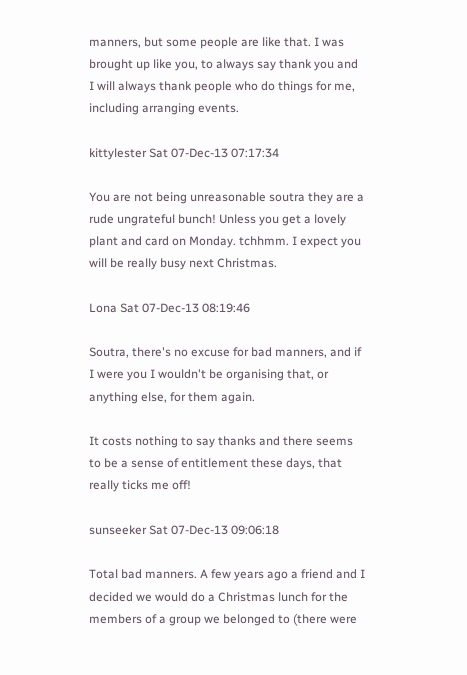manners, but some people are like that. I was brought up like you, to always say thank you and I will always thank people who do things for me, including arranging events.

kittylester Sat 07-Dec-13 07:17:34

You are not being unreasonable soutra they are a rude ungrateful bunch! Unless you get a lovely plant and card on Monday. tchhmm. I expect you will be really busy next Christmas.

Lona Sat 07-Dec-13 08:19:46

Soutra, there's no excuse for bad manners, and if I were you I wouldn't be organising that, or anything else, for them again.

It costs nothing to say thanks and there seems to be a sense of entitlement these days, that really ticks me off!

sunseeker Sat 07-Dec-13 09:06:18

Total bad manners. A few years ago a friend and I decided we would do a Christmas lunch for the members of a group we belonged to (there were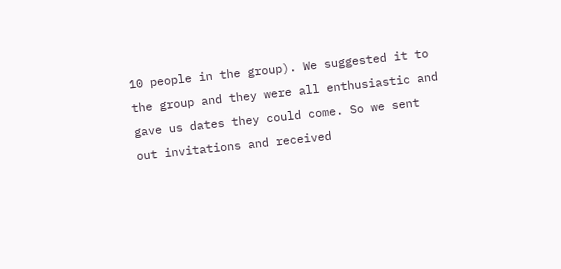10 people in the group). We suggested it to the group and they were all enthusiastic and gave us dates they could come. So we sent out invitations and received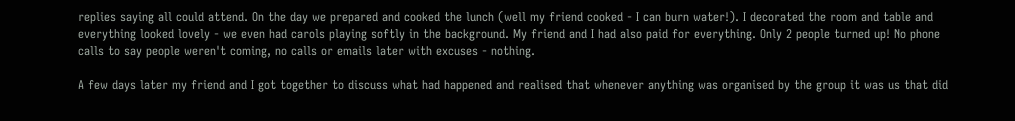replies saying all could attend. On the day we prepared and cooked the lunch (well my friend cooked - I can burn water!). I decorated the room and table and everything looked lovely - we even had carols playing softly in the background. My friend and I had also paid for everything. Only 2 people turned up! No phone calls to say people weren't coming, no calls or emails later with excuses - nothing.

A few days later my friend and I got together to discuss what had happened and realised that whenever anything was organised by the group it was us that did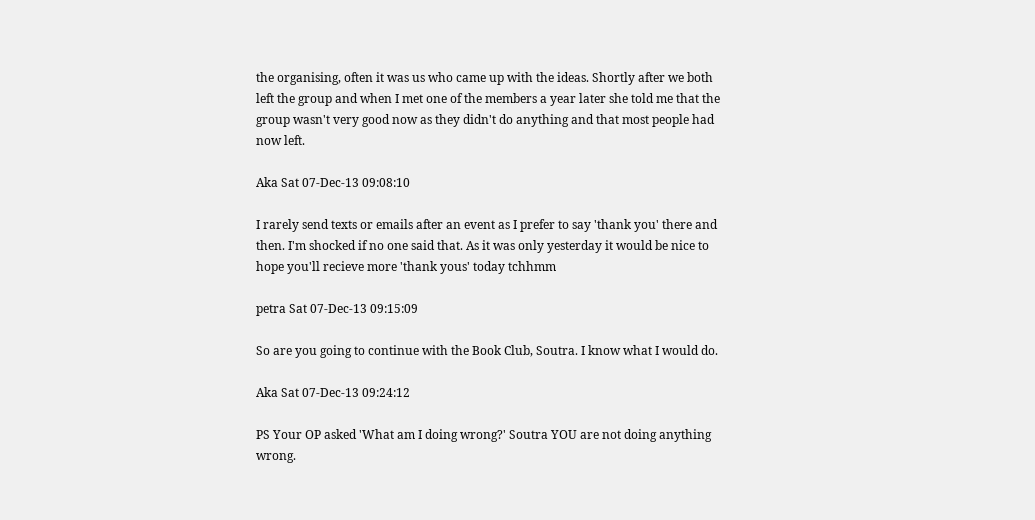the organising, often it was us who came up with the ideas. Shortly after we both left the group and when I met one of the members a year later she told me that the group wasn't very good now as they didn't do anything and that most people had now left.

Aka Sat 07-Dec-13 09:08:10

I rarely send texts or emails after an event as I prefer to say 'thank you' there and then. I'm shocked if no one said that. As it was only yesterday it would be nice to hope you'll recieve more 'thank yous' today tchhmm

petra Sat 07-Dec-13 09:15:09

So are you going to continue with the Book Club, Soutra. I know what I would do.

Aka Sat 07-Dec-13 09:24:12

PS Your OP asked 'What am I doing wrong?' Soutra YOU are not doing anything wrong.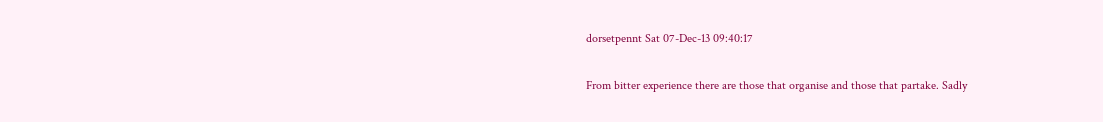dorsetpennt Sat 07-Dec-13 09:40:17

From bitter experience there are those that organise and those that partake. Sadly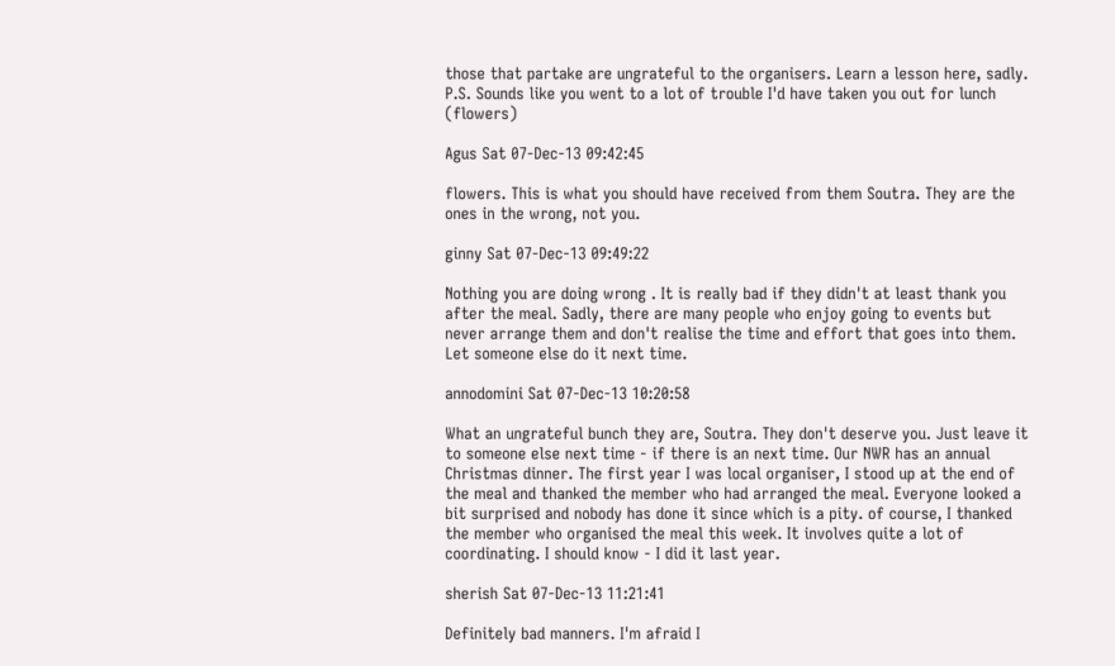those that partake are ungrateful to the organisers. Learn a lesson here, sadly.
P.S. Sounds like you went to a lot of trouble I'd have taken you out for lunch (flowers)

Agus Sat 07-Dec-13 09:42:45

flowers. This is what you should have received from them Soutra. They are the ones in the wrong, not you.

ginny Sat 07-Dec-13 09:49:22

Nothing you are doing wrong . It is really bad if they didn't at least thank you after the meal. Sadly, there are many people who enjoy going to events but never arrange them and don't realise the time and effort that goes into them. Let someone else do it next time.

annodomini Sat 07-Dec-13 10:20:58

What an ungrateful bunch they are, Soutra. They don't deserve you. Just leave it to someone else next time - if there is an next time. Our NWR has an annual Christmas dinner. The first year I was local organiser, I stood up at the end of the meal and thanked the member who had arranged the meal. Everyone looked a bit surprised and nobody has done it since which is a pity. of course, I thanked the member who organised the meal this week. It involves quite a lot of coordinating. I should know - I did it last year.

sherish Sat 07-Dec-13 11:21:41

Definitely bad manners. I'm afraid I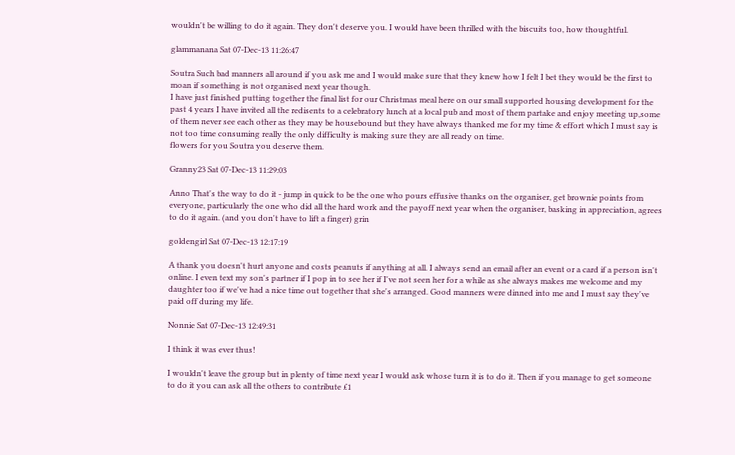wouldn't be willing to do it again. They don't deserve you. I would have been thrilled with the biscuits too, how thoughtful.

glammanana Sat 07-Dec-13 11:26:47

Soutra Such bad manners all around if you ask me and I would make sure that they knew how I felt I bet they would be the first to moan if something is not organised next year though.
I have just finished putting together the final list for our Christmas meal here on our small supported housing development for the past 4 years I have invited all the redisents to a celebratory lunch at a local pub and most of them partake and enjoy meeting up,some of them never see each other as they may be housebound but they have always thanked me for my time & effort which I must say is not too time consuming really the only difficulty is making sure they are all ready on time.
flowers for you Soutra you deserve them.

Granny23 Sat 07-Dec-13 11:29:03

Anno That's the way to do it - jump in quick to be the one who pours effusive thanks on the organiser, get brownie points from everyone, particularly the one who did all the hard work and the payoff next year when the organiser, basking in appreciation, agrees to do it again. (and you don't have to lift a finger) grin

goldengirl Sat 07-Dec-13 12:17:19

A thank you doesn't hurt anyone and costs peanuts if anything at all. I always send an email after an event or a card if a person isn't online. I even text my son's partner if I pop in to see her if I've not seen her for a while as she always makes me welcome and my daughter too if we've had a nice time out together that she's arranged. Good manners were dinned into me and I must say they've paid off during my life.

Nonnie Sat 07-Dec-13 12:49:31

I think it was ever thus!

I wouldn't leave the group but in plenty of time next year I would ask whose turn it is to do it. Then if you manage to get someone to do it you can ask all the others to contribute £1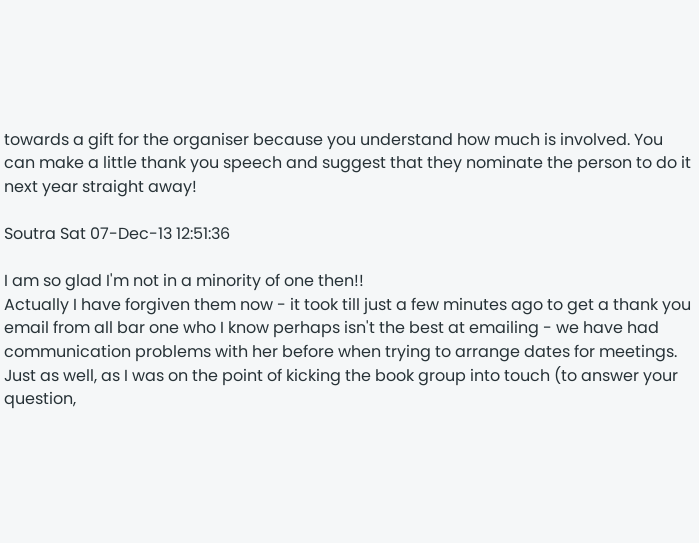towards a gift for the organiser because you understand how much is involved. You can make a little thank you speech and suggest that they nominate the person to do it next year straight away!

Soutra Sat 07-Dec-13 12:51:36

I am so glad I'm not in a minority of one then!!
Actually I have forgiven them now - it took till just a few minutes ago to get a thank you email from all bar one who I know perhaps isn't the best at emailing - we have had communication problems with her before when trying to arrange dates for meetings.
Just as well, as I was on the point of kicking the book group into touch (to answer your question,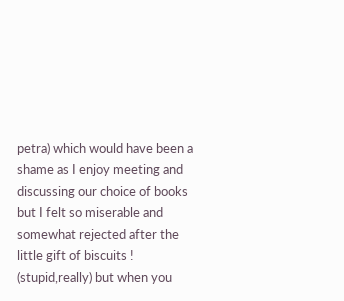petra) which would have been a shame as I enjoy meeting and discussing our choice of books but I felt so miserable and somewhat rejected after the little gift of biscuits ! (stupid,really) but when you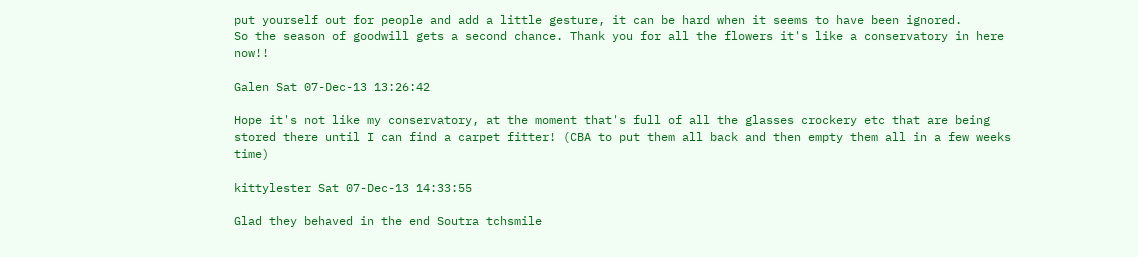put yourself out for people and add a little gesture, it can be hard when it seems to have been ignored.
So the season of goodwill gets a second chance. Thank you for all the flowers it's like a conservatory in here now!!

Galen Sat 07-Dec-13 13:26:42

Hope it's not like my conservatory, at the moment that's full of all the glasses crockery etc that are being stored there until I can find a carpet fitter! (CBA to put them all back and then empty them all in a few weeks time)

kittylester Sat 07-Dec-13 14:33:55

Glad they behaved in the end Soutra tchsmile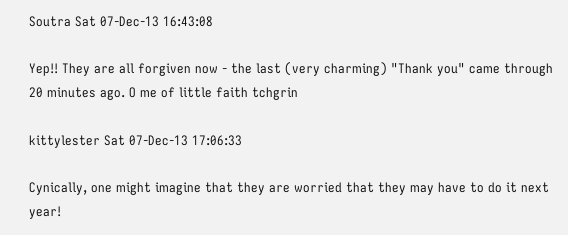Soutra Sat 07-Dec-13 16:43:08

Yep!! They are all forgiven now - the last (very charming) "Thank you" came through 20 minutes ago. O me of little faith tchgrin

kittylester Sat 07-Dec-13 17:06:33

Cynically, one might imagine that they are worried that they may have to do it next year!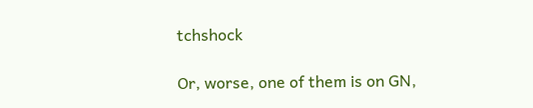tchshock

Or, worse, one of them is on GN,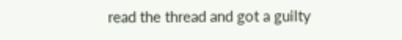read the thread and got a guilty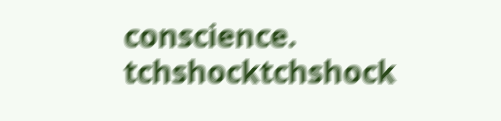conscience. tchshocktchshock